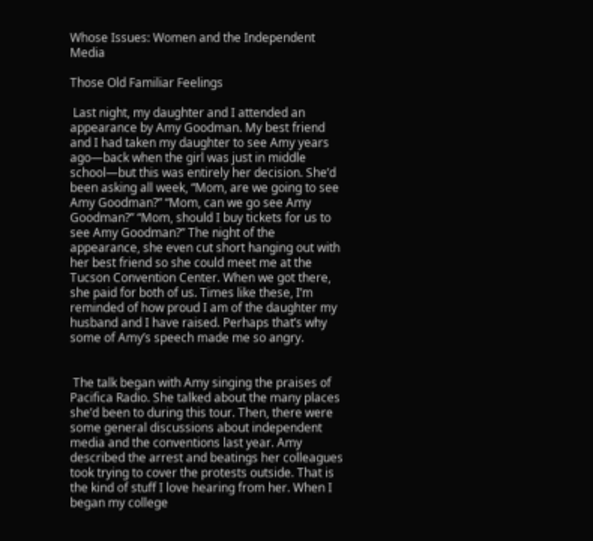Whose Issues: Women and the Independent Media

Those Old Familiar Feelings

 Last night, my daughter and I attended an appearance by Amy Goodman. My best friend and I had taken my daughter to see Amy years ago—back when the girl was just in middle school—but this was entirely her decision. She’d been asking all week, “Mom, are we going to see Amy Goodman?” “Mom, can we go see Amy Goodman?” “Mom, should I buy tickets for us to see Amy Goodman?” The night of the appearance, she even cut short hanging out with her best friend so she could meet me at the Tucson Convention Center. When we got there, she paid for both of us. Times like these, I’m reminded of how proud I am of the daughter my husband and I have raised. Perhaps that’s why some of Amy’s speech made me so angry.


 The talk began with Amy singing the praises of Pacifica Radio. She talked about the many places she’d been to during this tour. Then, there were some general discussions about independent media and the conventions last year. Amy described the arrest and beatings her colleagues took trying to cover the protests outside. That is the kind of stuff I love hearing from her. When I began my college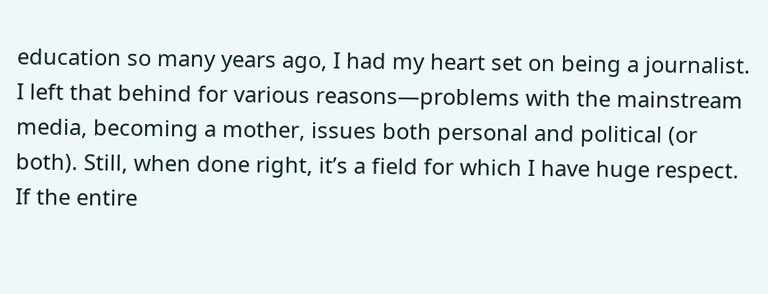education so many years ago, I had my heart set on being a journalist. I left that behind for various reasons—problems with the mainstream media, becoming a mother, issues both personal and political (or both). Still, when done right, it’s a field for which I have huge respect. If the entire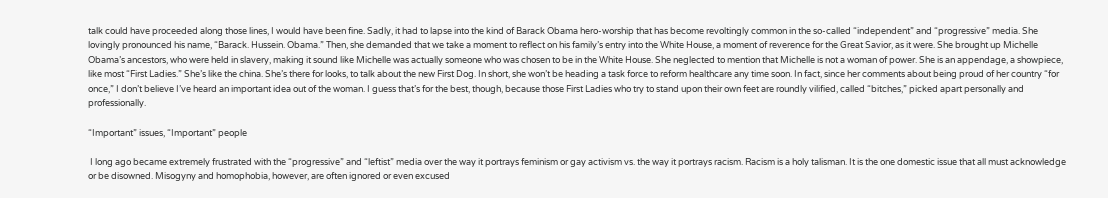talk could have proceeded along those lines, I would have been fine. Sadly, it had to lapse into the kind of Barack Obama hero-worship that has become revoltingly common in the so-called “independent” and “progressive” media. She lovingly pronounced his name, “Barack. Hussein. Obama.” Then, she demanded that we take a moment to reflect on his family’s entry into the White House, a moment of reverence for the Great Savior, as it were. She brought up Michelle Obama’s ancestors, who were held in slavery, making it sound like Michelle was actually someone who was chosen to be in the White House. She neglected to mention that Michelle is not a woman of power. She is an appendage, a showpiece, like most “First Ladies.” She’s like the china. She’s there for looks, to talk about the new First Dog. In short, she won’t be heading a task force to reform healthcare any time soon. In fact, since her comments about being proud of her country “for once,” I don’t believe I’ve heard an important idea out of the woman. I guess that’s for the best, though, because those First Ladies who try to stand upon their own feet are roundly vilified, called “bitches,” picked apart personally and professionally.

“Important” issues, “Important” people

 I long ago became extremely frustrated with the “progressive” and “leftist” media over the way it portrays feminism or gay activism vs. the way it portrays racism. Racism is a holy talisman. It is the one domestic issue that all must acknowledge or be disowned. Misogyny and homophobia, however, are often ignored or even excused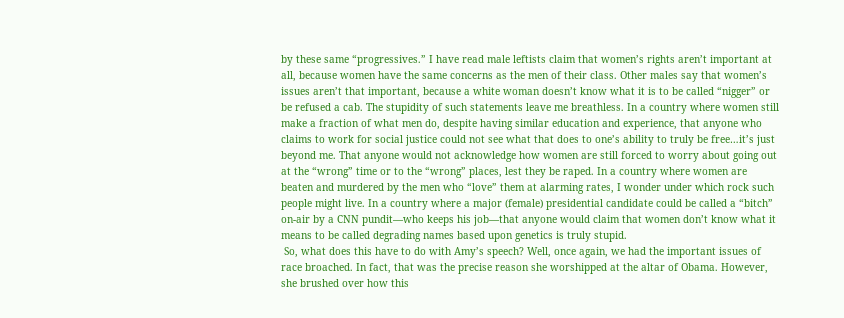by these same “progressives.” I have read male leftists claim that women’s rights aren’t important at all, because women have the same concerns as the men of their class. Other males say that women’s issues aren’t that important, because a white woman doesn’t know what it is to be called “nigger” or be refused a cab. The stupidity of such statements leave me breathless. In a country where women still make a fraction of what men do, despite having similar education and experience, that anyone who claims to work for social justice could not see what that does to one’s ability to truly be free…it’s just beyond me. That anyone would not acknowledge how women are still forced to worry about going out at the “wrong” time or to the “wrong” places, lest they be raped. In a country where women are beaten and murdered by the men who “love” them at alarming rates, I wonder under which rock such people might live. In a country where a major (female) presidential candidate could be called a “bitch” on-air by a CNN pundit—who keeps his job—that anyone would claim that women don’t know what it means to be called degrading names based upon genetics is truly stupid.
 So, what does this have to do with Amy’s speech? Well, once again, we had the important issues of race broached. In fact, that was the precise reason she worshipped at the altar of Obama. However, she brushed over how this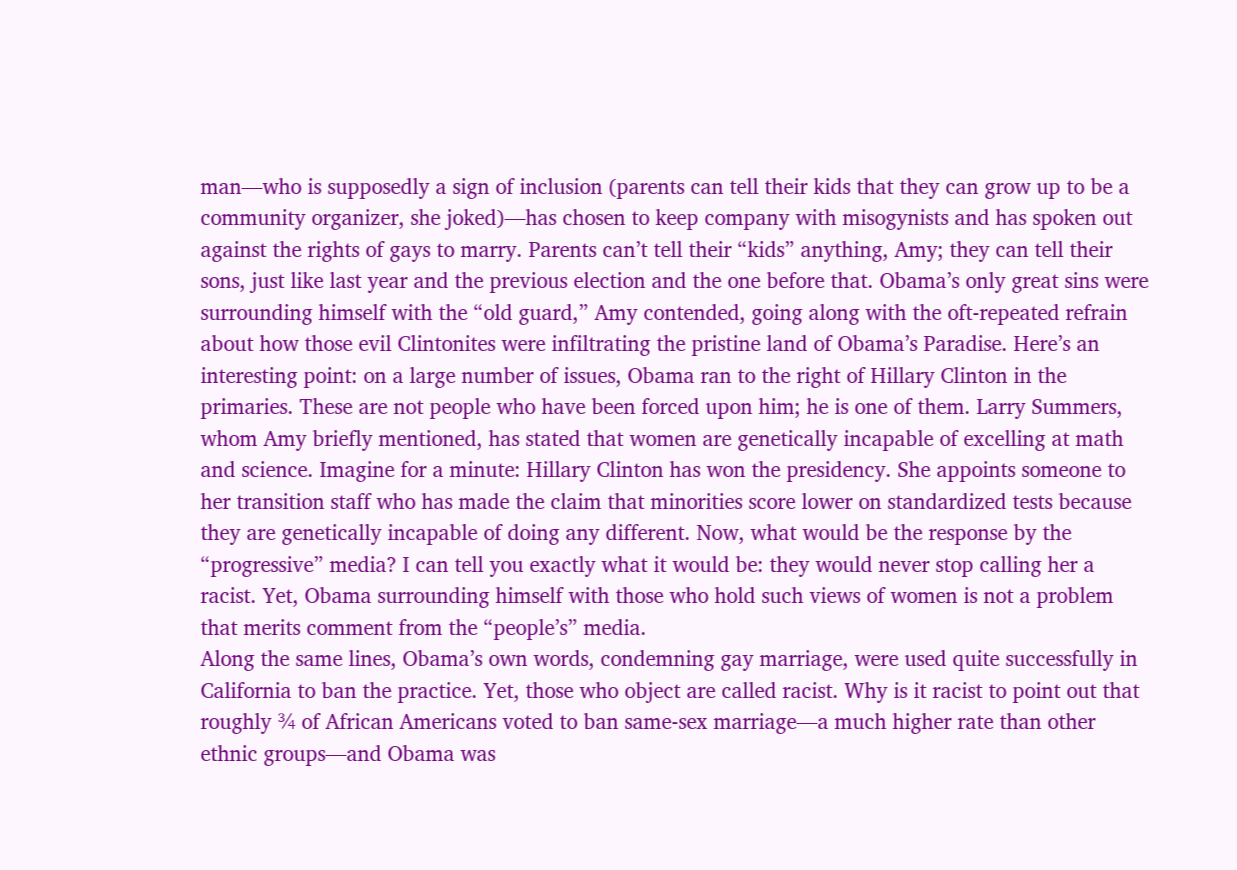man—who is supposedly a sign of inclusion (parents can tell their kids that they can grow up to be a community organizer, she joked)—has chosen to keep company with misogynists and has spoken out against the rights of gays to marry. Parents can’t tell their “kids” anything, Amy; they can tell their sons, just like last year and the previous election and the one before that. Obama’s only great sins were surrounding himself with the “old guard,” Amy contended, going along with the oft-repeated refrain about how those evil Clintonites were infiltrating the pristine land of Obama’s Paradise. Here’s an interesting point: on a large number of issues, Obama ran to the right of Hillary Clinton in the primaries. These are not people who have been forced upon him; he is one of them. Larry Summers, whom Amy briefly mentioned, has stated that women are genetically incapable of excelling at math and science. Imagine for a minute: Hillary Clinton has won the presidency. She appoints someone to her transition staff who has made the claim that minorities score lower on standardized tests because they are genetically incapable of doing any different. Now, what would be the response by the “progressive” media? I can tell you exactly what it would be: they would never stop calling her a racist. Yet, Obama surrounding himself with those who hold such views of women is not a problem that merits comment from the “people’s” media.
Along the same lines, Obama’s own words, condemning gay marriage, were used quite successfully in California to ban the practice. Yet, those who object are called racist. Why is it racist to point out that roughly ¾ of African Americans voted to ban same-sex marriage—a much higher rate than other ethnic groups—and Obama was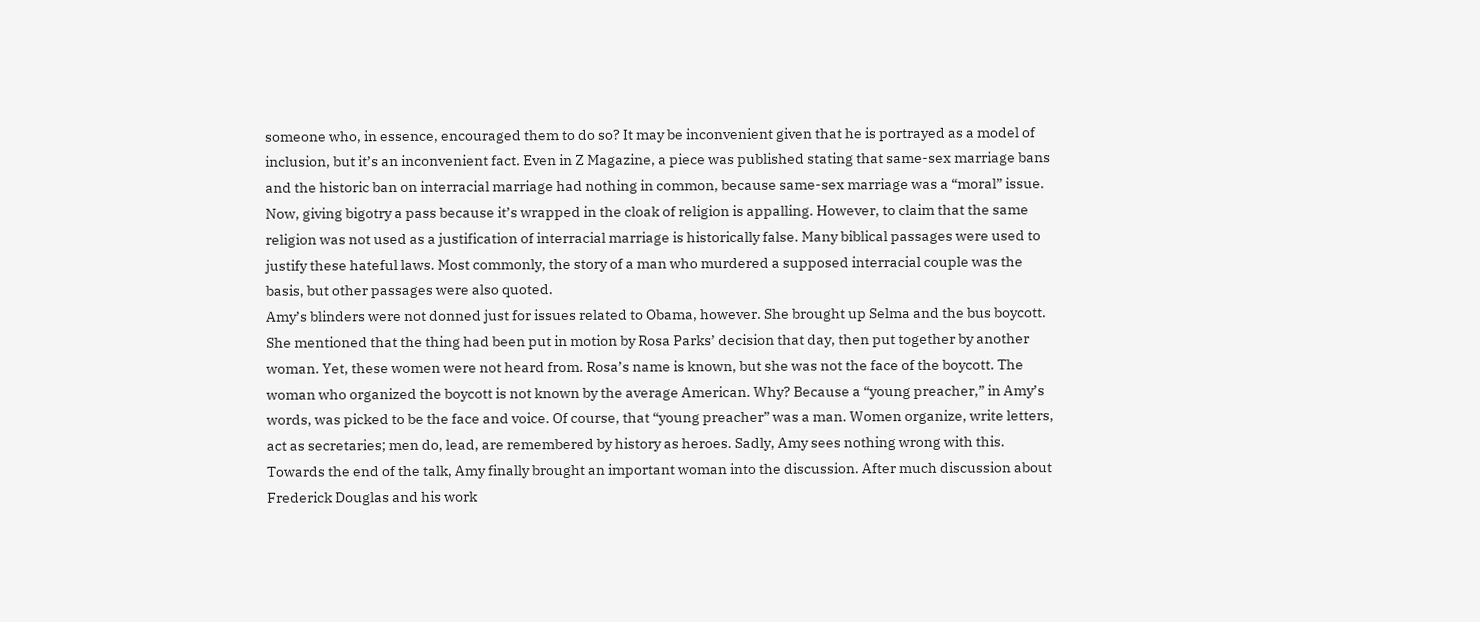someone who, in essence, encouraged them to do so? It may be inconvenient given that he is portrayed as a model of inclusion, but it’s an inconvenient fact. Even in Z Magazine, a piece was published stating that same-sex marriage bans and the historic ban on interracial marriage had nothing in common, because same-sex marriage was a “moral” issue. Now, giving bigotry a pass because it’s wrapped in the cloak of religion is appalling. However, to claim that the same religion was not used as a justification of interracial marriage is historically false. Many biblical passages were used to justify these hateful laws. Most commonly, the story of a man who murdered a supposed interracial couple was the basis, but other passages were also quoted.
Amy’s blinders were not donned just for issues related to Obama, however. She brought up Selma and the bus boycott. She mentioned that the thing had been put in motion by Rosa Parks’ decision that day, then put together by another woman. Yet, these women were not heard from. Rosa’s name is known, but she was not the face of the boycott. The woman who organized the boycott is not known by the average American. Why? Because a “young preacher,” in Amy’s words, was picked to be the face and voice. Of course, that “young preacher” was a man. Women organize, write letters, act as secretaries; men do, lead, are remembered by history as heroes. Sadly, Amy sees nothing wrong with this.
Towards the end of the talk, Amy finally brought an important woman into the discussion. After much discussion about Frederick Douglas and his work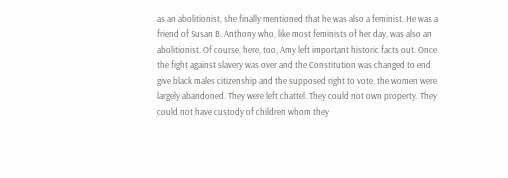as an abolitionist, she finally mentioned that he was also a feminist. He was a friend of Susan B. Anthony who, like most feminists of her day, was also an abolitionist. Of course, here, too, Amy left important historic facts out. Once the fight against slavery was over and the Constitution was changed to end give black males citizenship and the supposed right to vote, the women were largely abandoned. They were left chattel. They could not own property. They could not have custody of children whom they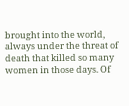brought into the world, always under the threat of death that killed so many women in those days. Of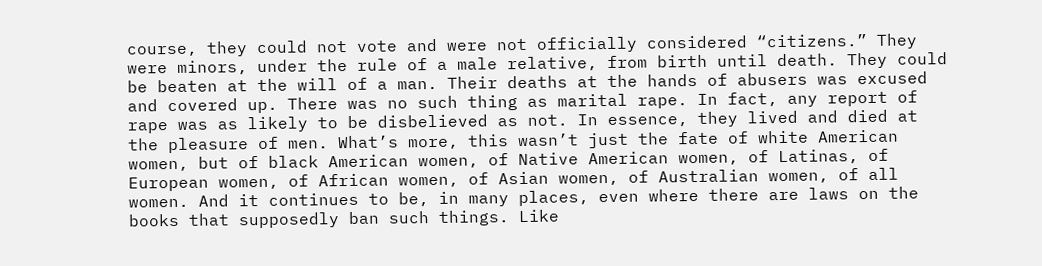course, they could not vote and were not officially considered “citizens.” They were minors, under the rule of a male relative, from birth until death. They could be beaten at the will of a man. Their deaths at the hands of abusers was excused and covered up. There was no such thing as marital rape. In fact, any report of rape was as likely to be disbelieved as not. In essence, they lived and died at the pleasure of men. What’s more, this wasn’t just the fate of white American women, but of black American women, of Native American women, of Latinas, of European women, of African women, of Asian women, of Australian women, of all women. And it continues to be, in many places, even where there are laws on the books that supposedly ban such things. Like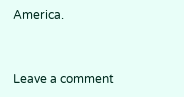America.


Leave a comment